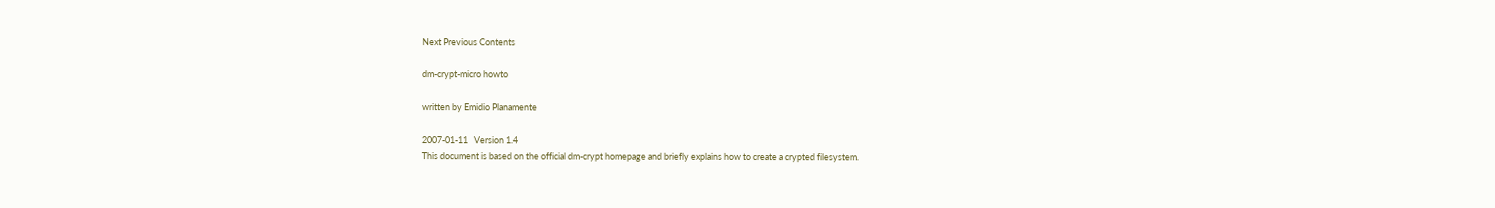Next Previous Contents

dm-crypt-micro howto

written by Emidio Planamente

2007-01-11   Version 1.4
This document is based on the official dm-crypt homepage and briefly explains how to create a crypted filesystem.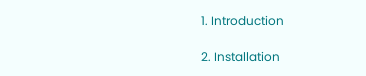1. Introduction

2. Installation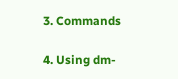3. Commands

4. Using dm-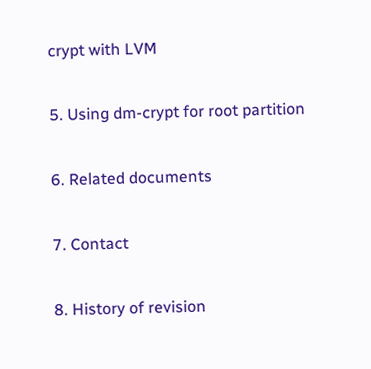crypt with LVM

5. Using dm-crypt for root partition

6. Related documents

7. Contact

8. History of revision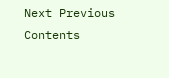Next Previous Contents